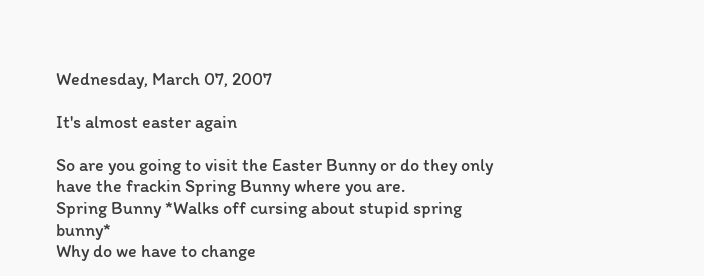Wednesday, March 07, 2007

It's almost easter again

So are you going to visit the Easter Bunny or do they only have the frackin Spring Bunny where you are.
Spring Bunny *Walks off cursing about stupid spring bunny*
Why do we have to change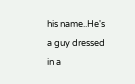his name..He's a guy dressed in a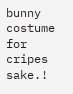bunny costume for cripes sake.!